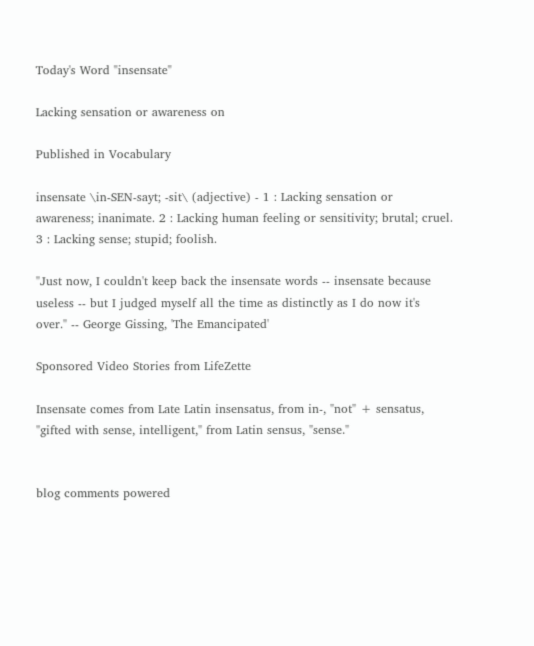Today's Word "insensate"

Lacking sensation or awareness on

Published in Vocabulary

insensate \in-SEN-sayt; -sit\ (adjective) - 1 : Lacking sensation or awareness; inanimate. 2 : Lacking human feeling or sensitivity; brutal; cruel. 3 : Lacking sense; stupid; foolish.

"Just now, I couldn't keep back the insensate words -- insensate because useless -- but I judged myself all the time as distinctly as I do now it's over." -- George Gissing, 'The Emancipated'

Sponsored Video Stories from LifeZette

Insensate comes from Late Latin insensatus, from in-, "not" + sensatus, "gifted with sense, intelligent," from Latin sensus, "sense."


blog comments powered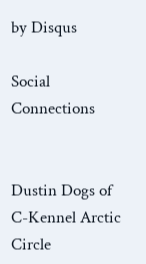by Disqus

Social Connections


Dustin Dogs of C-Kennel Arctic Circle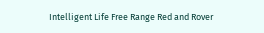Intelligent Life Free Range Red and Rover